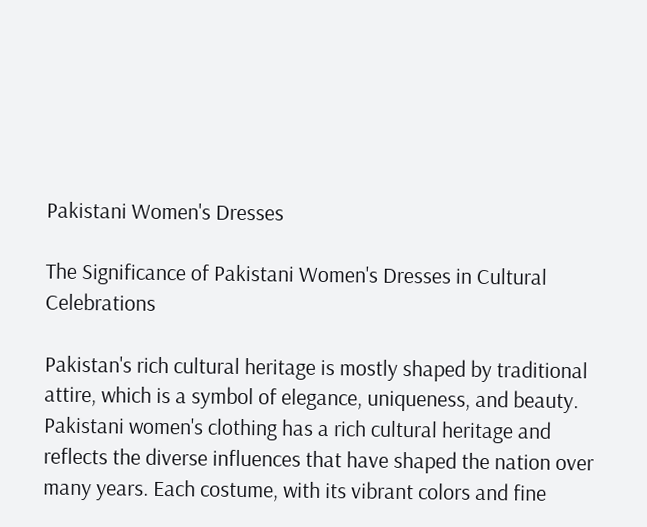Pakistani Women's Dresses

The Significance of Pakistani Women's Dresses in Cultural Celebrations

Pakistan's rich cultural heritage is mostly shaped by traditional attire, which is a symbol of elegance, uniqueness, and beauty. Pakistani women's clothing has a rich cultural heritage and reflects the diverse influences that have shaped the nation over many years. Each costume, with its vibrant colors and fine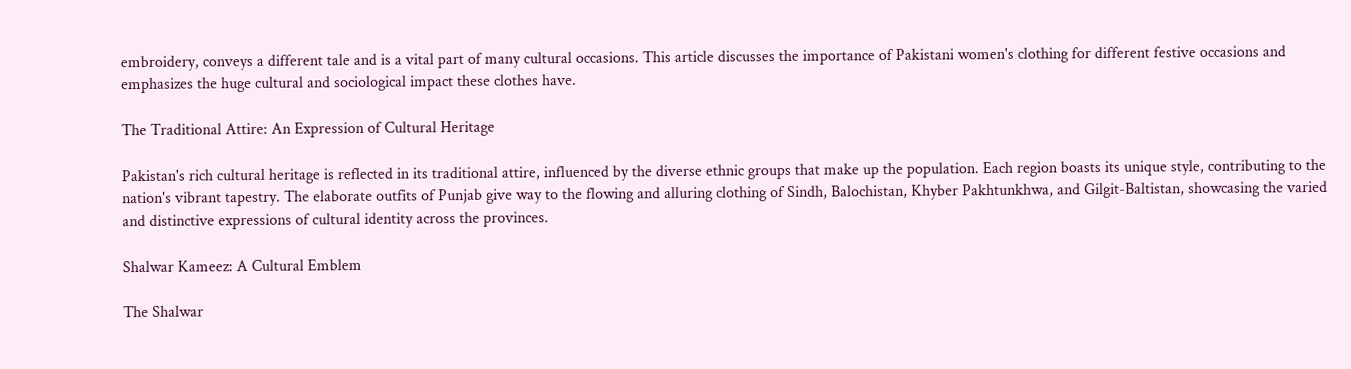embroidery, conveys a different tale and is a vital part of many cultural occasions. This article discusses the importance of Pakistani women's clothing for different festive occasions and emphasizes the huge cultural and sociological impact these clothes have.

The Traditional Attire: An Expression of Cultural Heritage

Pakistan's rich cultural heritage is reflected in its traditional attire, influenced by the diverse ethnic groups that make up the population. Each region boasts its unique style, contributing to the nation's vibrant tapestry. The elaborate outfits of Punjab give way to the flowing and alluring clothing of Sindh, Balochistan, Khyber Pakhtunkhwa, and Gilgit-Baltistan, showcasing the varied and distinctive expressions of cultural identity across the provinces.

Shalwar Kameez: A Cultural Emblem

The Shalwar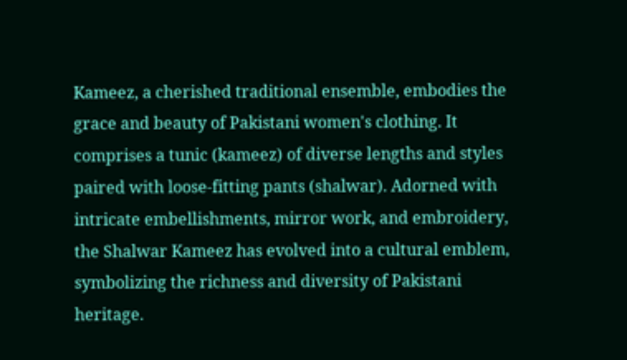Kameez, a cherished traditional ensemble, embodies the grace and beauty of Pakistani women's clothing. It comprises a tunic (kameez) of diverse lengths and styles paired with loose-fitting pants (shalwar). Adorned with intricate embellishments, mirror work, and embroidery, the Shalwar Kameez has evolved into a cultural emblem, symbolizing the richness and diversity of Pakistani heritage.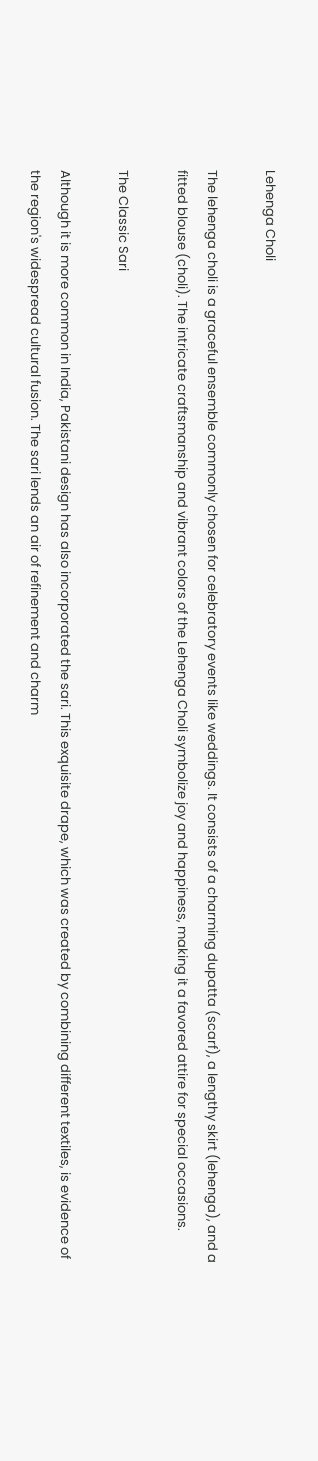Lehenga Choli

The lehenga choli is a graceful ensemble commonly chosen for celebratory events like weddings. It consists of a charming dupatta (scarf), a lengthy skirt (lehenga), and a fitted blouse (choli). The intricate craftsmanship and vibrant colors of the Lehenga Choli symbolize joy and happiness, making it a favored attire for special occasions.

The Classic Sari

Although it is more common in India, Pakistani design has also incorporated the sari. This exquisite drape, which was created by combining different textiles, is evidence of the region's widespread cultural fusion. The sari lends an air of refinement and charm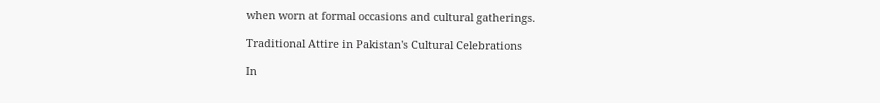when worn at formal occasions and cultural gatherings.

Traditional Attire in Pakistan's Cultural Celebrations

In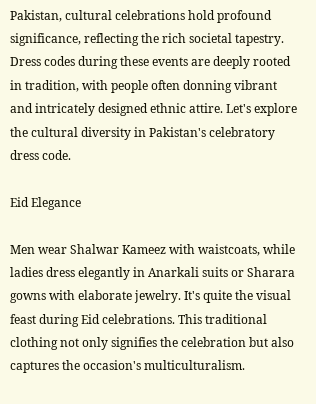Pakistan, cultural celebrations hold profound significance, reflecting the rich societal tapestry. Dress codes during these events are deeply rooted in tradition, with people often donning vibrant and intricately designed ethnic attire. Let's explore the cultural diversity in Pakistan's celebratory dress code.

Eid Elegance

Men wear Shalwar Kameez with waistcoats, while ladies dress elegantly in Anarkali suits or Sharara gowns with elaborate jewelry. It's quite the visual feast during Eid celebrations. This traditional clothing not only signifies the celebration but also captures the occasion's multiculturalism.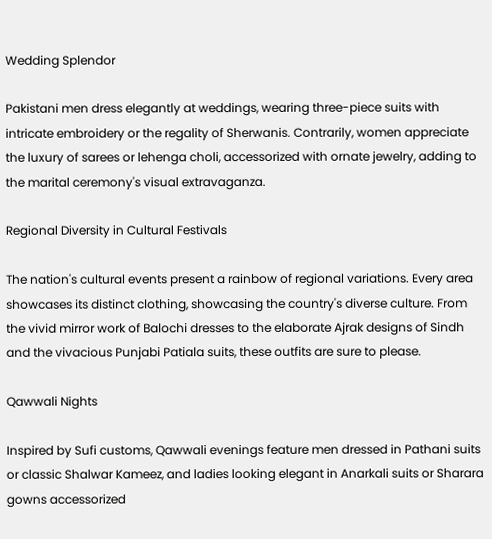Wedding Splendor

Pakistani men dress elegantly at weddings, wearing three-piece suits with intricate embroidery or the regality of Sherwanis. Contrarily, women appreciate the luxury of sarees or lehenga choli, accessorized with ornate jewelry, adding to the marital ceremony's visual extravaganza.

Regional Diversity in Cultural Festivals

The nation's cultural events present a rainbow of regional variations. Every area showcases its distinct clothing, showcasing the country's diverse culture. From the vivid mirror work of Balochi dresses to the elaborate Ajrak designs of Sindh and the vivacious Punjabi Patiala suits, these outfits are sure to please.

Qawwali Nights

Inspired by Sufi customs, Qawwali evenings feature men dressed in Pathani suits or classic Shalwar Kameez, and ladies looking elegant in Anarkali suits or Sharara gowns accessorized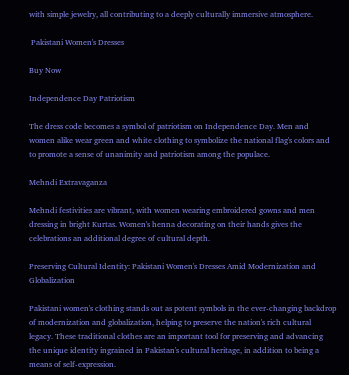with simple jewelry, all contributing to a deeply culturally immersive atmosphere.

 Pakistani Women's Dresses

Buy Now

Independence Day Patriotism

The dress code becomes a symbol of patriotism on Independence Day. Men and women alike wear green and white clothing to symbolize the national flag's colors and to promote a sense of unanimity and patriotism among the populace.

Mehndi Extravaganza

Mehndi festivities are vibrant, with women wearing embroidered gowns and men dressing in bright Kurtas. Women's henna decorating on their hands gives the celebrations an additional degree of cultural depth.

Preserving Cultural Identity: Pakistani Women's Dresses Amid Modernization and Globalization

Pakistani women's clothing stands out as potent symbols in the ever-changing backdrop of modernization and globalization, helping to preserve the nation's rich cultural legacy. These traditional clothes are an important tool for preserving and advancing the unique identity ingrained in Pakistan's cultural heritage, in addition to being a means of self-expression.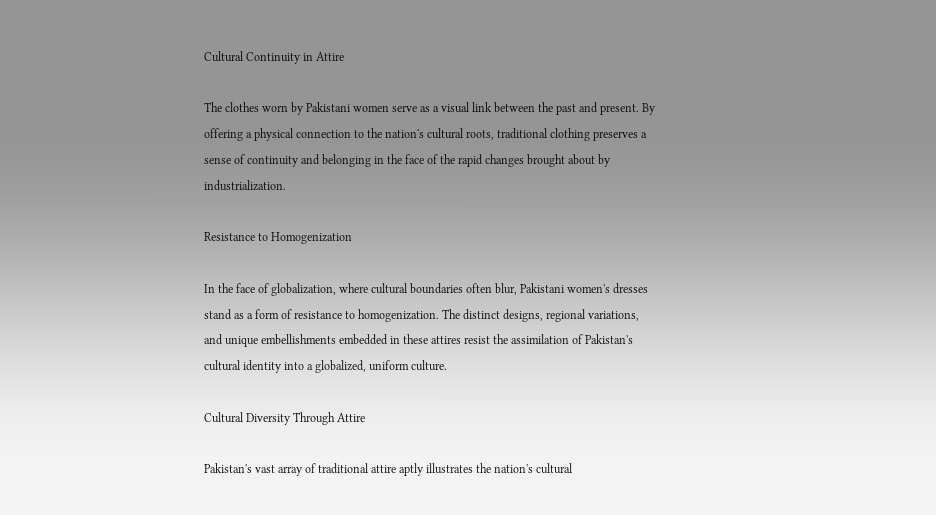Cultural Continuity in Attire

The clothes worn by Pakistani women serve as a visual link between the past and present. By offering a physical connection to the nation's cultural roots, traditional clothing preserves a sense of continuity and belonging in the face of the rapid changes brought about by industrialization.

Resistance to Homogenization

In the face of globalization, where cultural boundaries often blur, Pakistani women's dresses stand as a form of resistance to homogenization. The distinct designs, regional variations, and unique embellishments embedded in these attires resist the assimilation of Pakistan's cultural identity into a globalized, uniform culture.

Cultural Diversity Through Attire

Pakistan's vast array of traditional attire aptly illustrates the nation's cultural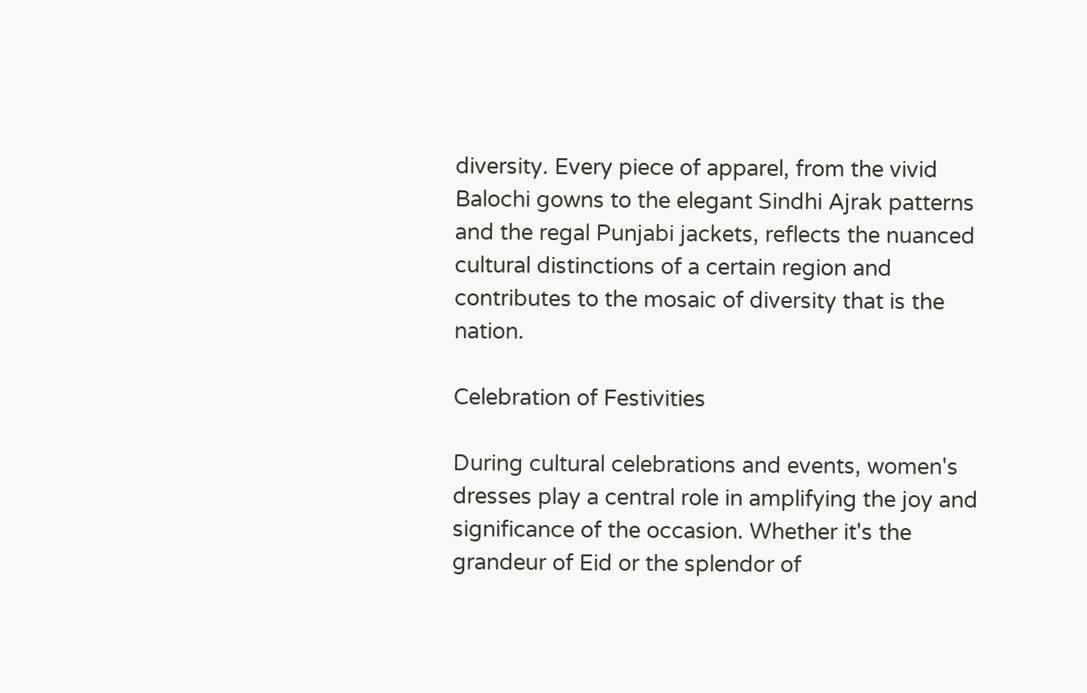diversity. Every piece of apparel, from the vivid Balochi gowns to the elegant Sindhi Ajrak patterns and the regal Punjabi jackets, reflects the nuanced cultural distinctions of a certain region and contributes to the mosaic of diversity that is the nation.

Celebration of Festivities

During cultural celebrations and events, women's dresses play a central role in amplifying the joy and significance of the occasion. Whether it's the grandeur of Eid or the splendor of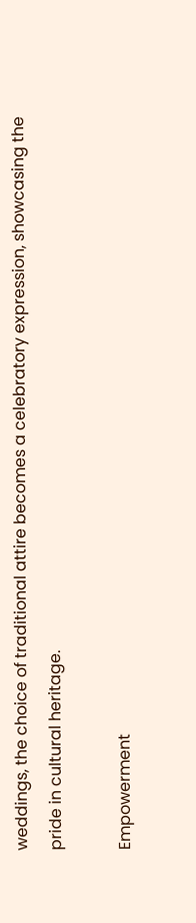weddings, the choice of traditional attire becomes a celebratory expression, showcasing the pride in cultural heritage.

Empowerment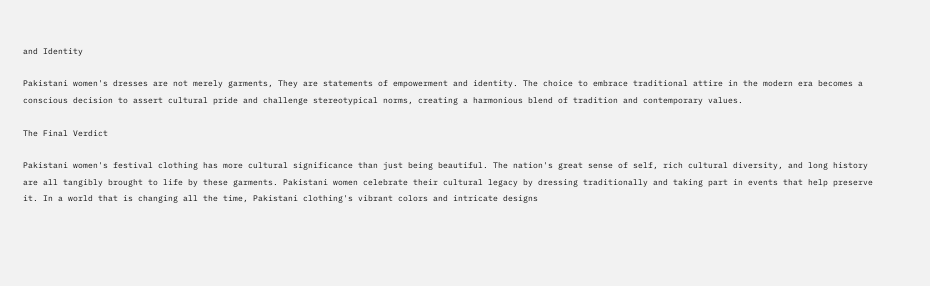and Identity

Pakistani women's dresses are not merely garments, They are statements of empowerment and identity. The choice to embrace traditional attire in the modern era becomes a conscious decision to assert cultural pride and challenge stereotypical norms, creating a harmonious blend of tradition and contemporary values.

The Final Verdict

Pakistani women's festival clothing has more cultural significance than just being beautiful. The nation's great sense of self, rich cultural diversity, and long history are all tangibly brought to life by these garments. Pakistani women celebrate their cultural legacy by dressing traditionally and taking part in events that help preserve it. In a world that is changing all the time, Pakistani clothing's vibrant colors and intricate designs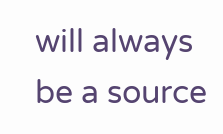will always be a source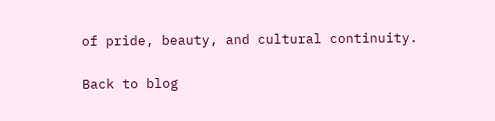of pride, beauty, and cultural continuity.

Back to blog